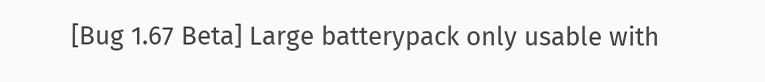[Bug 1.67 Beta] Large batterypack only usable with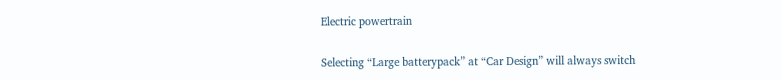Electric powertrain

Selecting “Large batterypack” at “Car Design” will always switch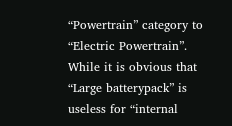“Powertrain” category to “Electric Powertrain”.
While it is obvious that “Large batterypack” is useless for “internal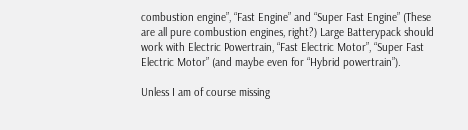combustion engine”, “Fast Engine” and “Super Fast Engine” (These are all pure combustion engines, right?) Large Batterypack should work with Electric Powertrain, “Fast Electric Motor”, “Super Fast Electric Motor” (and maybe even for “Hybrid powertrain”).

Unless I am of course missing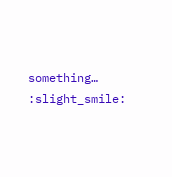something… :slight_smile: